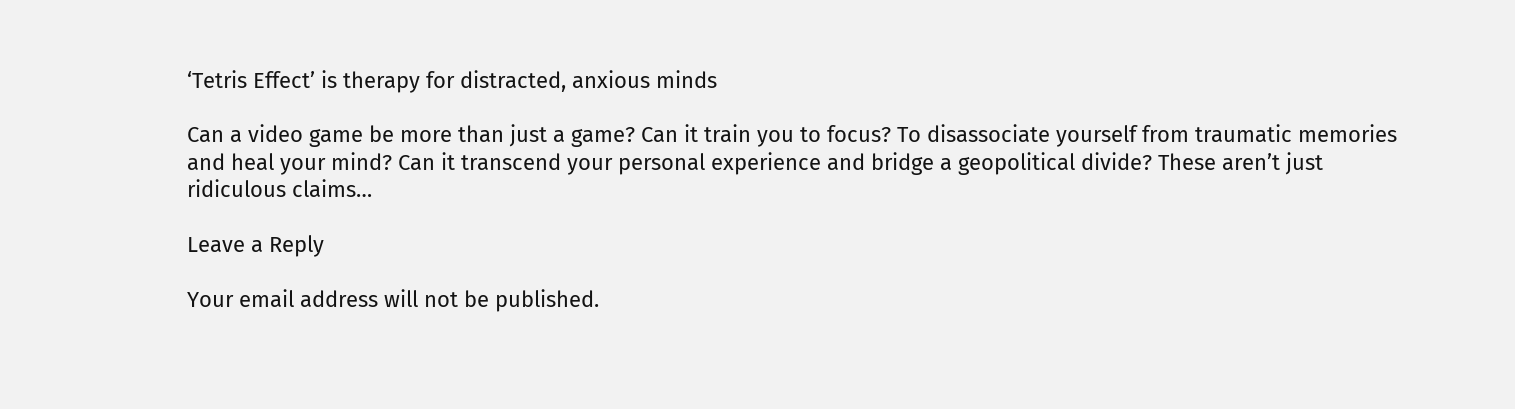‘Tetris Effect’ is therapy for distracted, anxious minds

Can a video game be more than just a game? Can it train you to focus? To disassociate yourself from traumatic memories and heal your mind? Can it transcend your personal experience and bridge a geopolitical divide? These aren’t just ridiculous claims…

Leave a Reply

Your email address will not be published.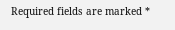Required fields are marked *